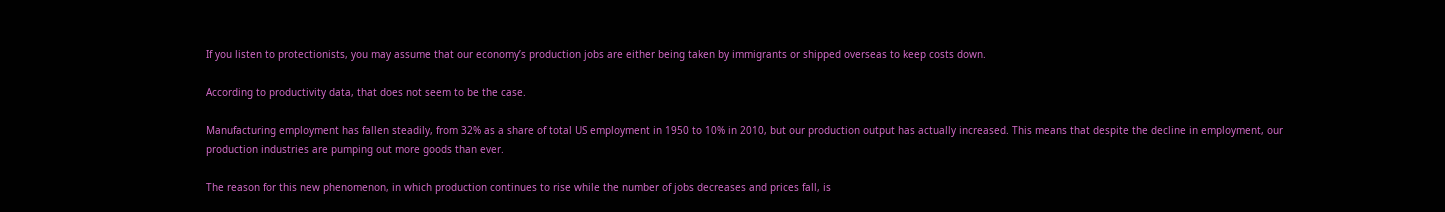If you listen to protectionists, you may assume that our economy’s production jobs are either being taken by immigrants or shipped overseas to keep costs down.

According to productivity data, that does not seem to be the case.

Manufacturing employment has fallen steadily, from 32% as a share of total US employment in 1950 to 10% in 2010, but our production output has actually increased. This means that despite the decline in employment, our production industries are pumping out more goods than ever.

The reason for this new phenomenon, in which production continues to rise while the number of jobs decreases and prices fall, is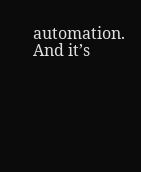automation. And it’s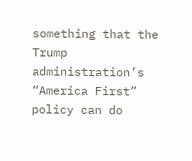something that the Trump administration’s “America First” policy can do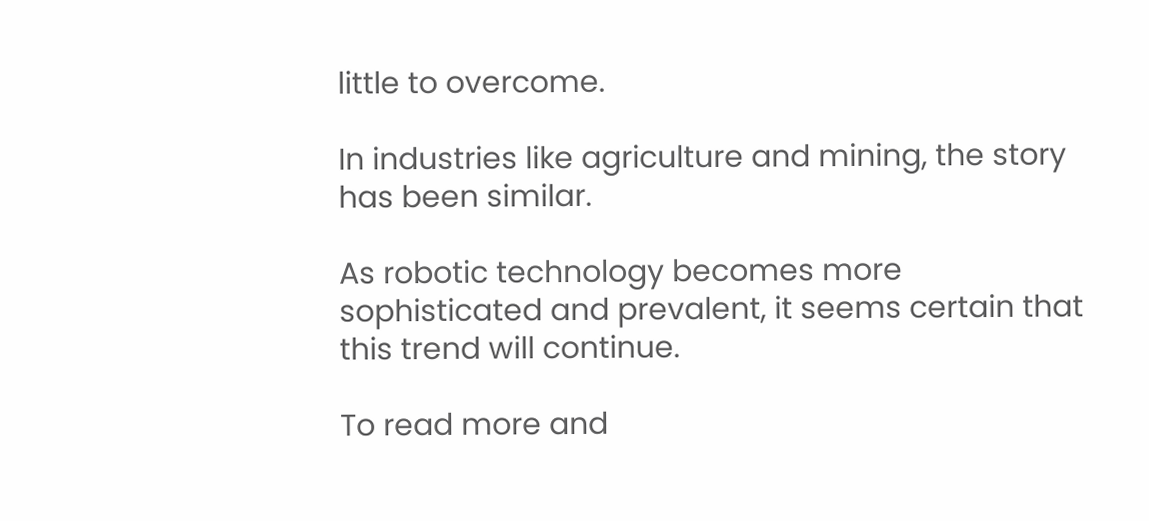little to overcome.

In industries like agriculture and mining, the story has been similar.

As robotic technology becomes more sophisticated and prevalent, it seems certain that this trend will continue.

To read more and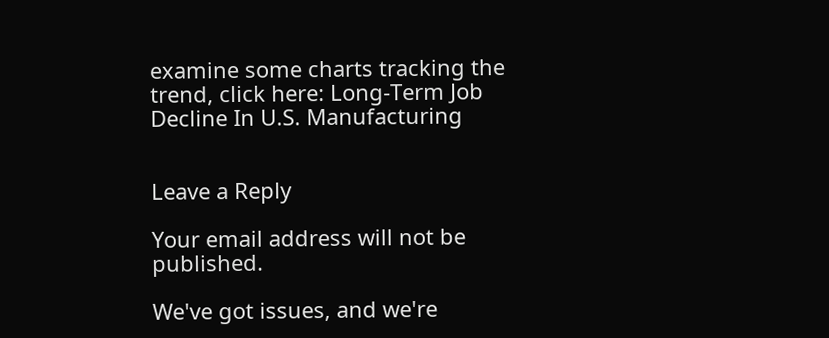examine some charts tracking the trend, click here: Long-Term Job Decline In U.S. Manufacturing


Leave a Reply

Your email address will not be published.

We've got issues, and we're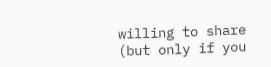willing to share
(but only if you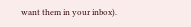want them in your inbox).